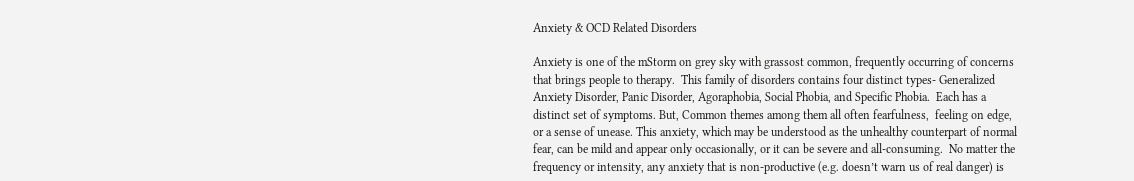Anxiety & OCD Related Disorders

Anxiety is one of the mStorm on grey sky with grassost common, frequently occurring of concerns that brings people to therapy.  This family of disorders contains four distinct types- Generalized Anxiety Disorder, Panic Disorder, Agoraphobia, Social Phobia, and Specific Phobia.  Each has a distinct set of symptoms. But, Common themes among them all often fearfulness,  feeling on edge, or a sense of unease. This anxiety, which may be understood as the unhealthy counterpart of normal fear, can be mild and appear only occasionally, or it can be severe and all-consuming.  No matter the frequency or intensity, any anxiety that is non-productive (e.g. doesn’t warn us of real danger) is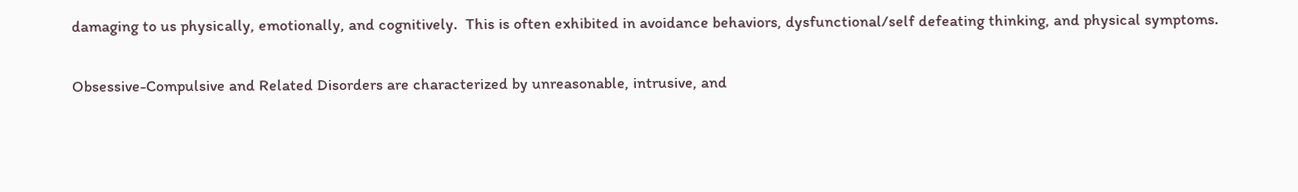damaging to us physically, emotionally, and cognitively.  This is often exhibited in avoidance behaviors, dysfunctional/self defeating thinking, and physical symptoms.

Obsessive-Compulsive and Related Disorders are characterized by unreasonable, intrusive, and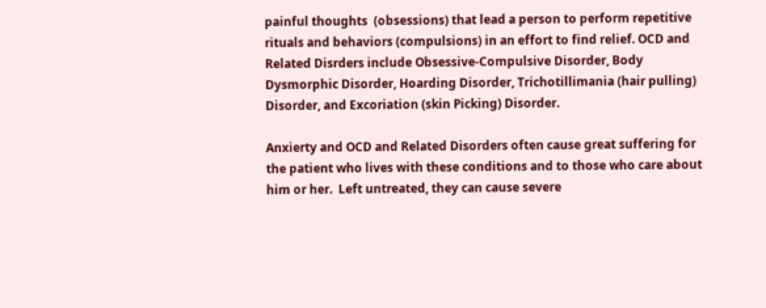painful thoughts  (obsessions) that lead a person to perform repetitive rituals and behaviors (compulsions) in an effort to find relief. OCD and Related Disrders include Obsessive-Compulsive Disorder, Body Dysmorphic Disorder, Hoarding Disorder, Trichotillimania (hair pulling) Disorder, and Excoriation (skin Picking) Disorder.

Anxierty and OCD and Related Disorders often cause great suffering for the patient who lives with these conditions and to those who care about him or her.  Left untreated, they can cause severe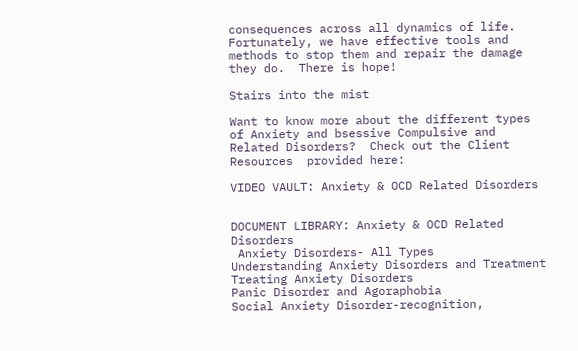consequences across all dynamics of life.  Fortunately, we have effective tools and methods to stop them and repair the damage they do.  There is hope!

Stairs into the mist

Want to know more about the different types of Anxiety and bsessive Compulsive and Related Disorders?  Check out the Client Resources  provided here:

VIDEO VAULT: Anxiety & OCD Related Disorders


DOCUMENT LIBRARY: Anxiety & OCD Related Disorders
 Anxiety Disorders- All Types
Understanding Anxiety Disorders and Treatment
Treating Anxiety Disorders
Panic Disorder and Agoraphobia
Social Anxiety Disorder-recognition,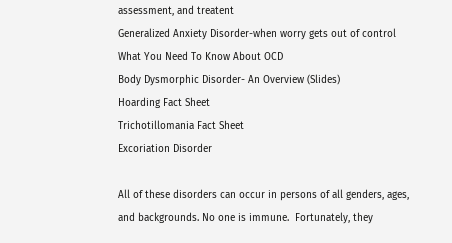assessment, and treatent
Generalized Anxiety Disorder-when worry gets out of control
What You Need To Know About OCD
Body Dysmorphic Disorder- An Overview (Slides)
Hoarding Fact Sheet
Trichotillomania Fact Sheet
Excoriation Disorder

All of these disorders can occur in persons of all genders, ages, and backgrounds. No one is immune.  Fortunately, they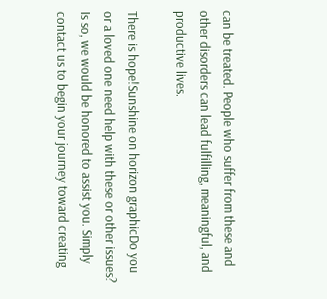can be treated. People who suffer from these and other disorders can lead fulfilling, meaningful, and productive lives.

There is hope!Sunshine on horizon graphicDo you or a loved one need help with these or other issues? Is so, we would be honored to assist you. Simply contact us to begin your journey toward creating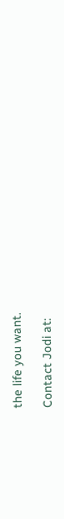the life you want.

Contact Jodi at: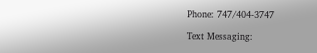Phone: 747/404-3747

Text Messaging: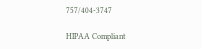757/404-3747

HIPAA Compliant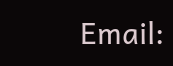Email: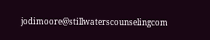jodimoore@stillwaterscounselingcom